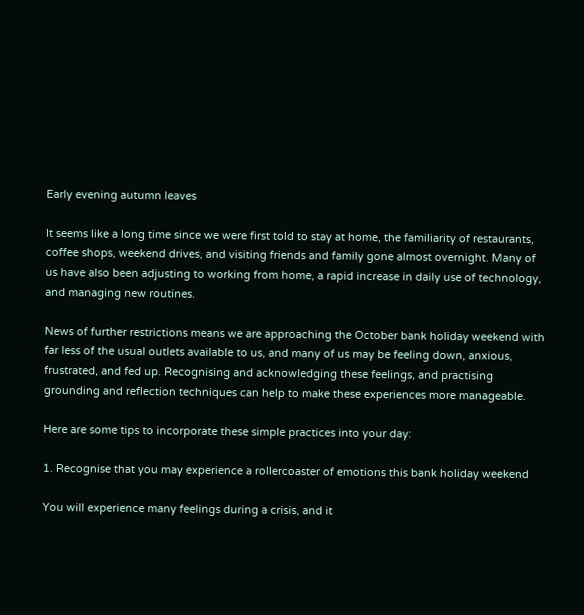Early evening autumn leaves

It seems like a long time since we were first told to stay at home, the familiarity of restaurants, coffee shops, weekend drives, and visiting friends and family gone almost overnight. Many of us have also been adjusting to working from home, a rapid increase in daily use of technology, and managing new routines.

News of further restrictions means we are approaching the October bank holiday weekend with far less of the usual outlets available to us, and many of us may be feeling down, anxious, frustrated, and fed up. Recognising and acknowledging these feelings, and practising grounding and reflection techniques can help to make these experiences more manageable.

Here are some tips to incorporate these simple practices into your day:

1. Recognise that you may experience a rollercoaster of emotions this bank holiday weekend

You will experience many feelings during a crisis, and it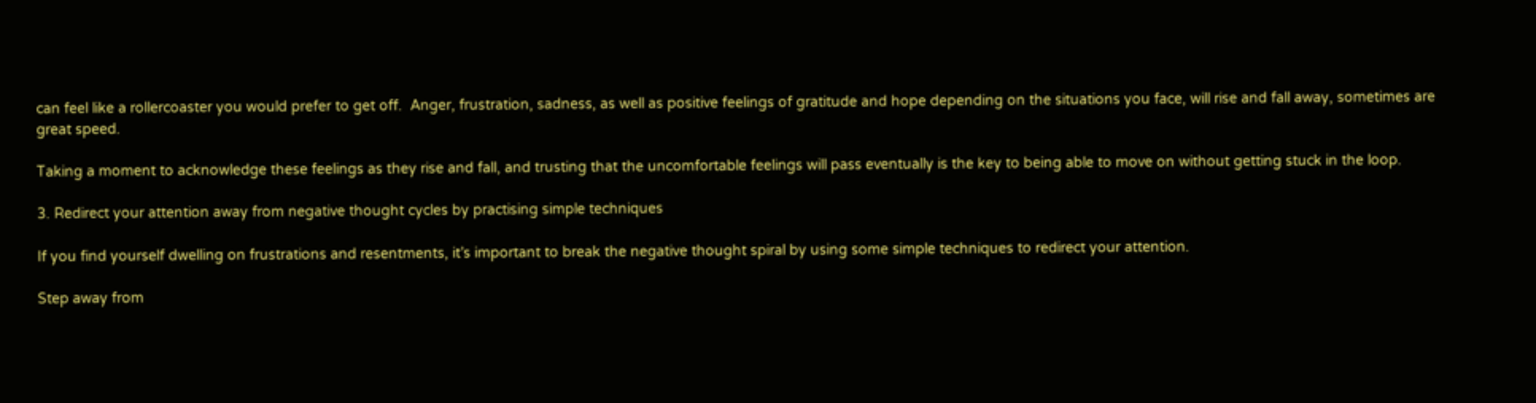can feel like a rollercoaster you would prefer to get off.  Anger, frustration, sadness, as well as positive feelings of gratitude and hope depending on the situations you face, will rise and fall away, sometimes are great speed.

Taking a moment to acknowledge these feelings as they rise and fall, and trusting that the uncomfortable feelings will pass eventually is the key to being able to move on without getting stuck in the loop.

3. Redirect your attention away from negative thought cycles by practising simple techniques

If you find yourself dwelling on frustrations and resentments, it’s important to break the negative thought spiral by using some simple techniques to redirect your attention.

Step away from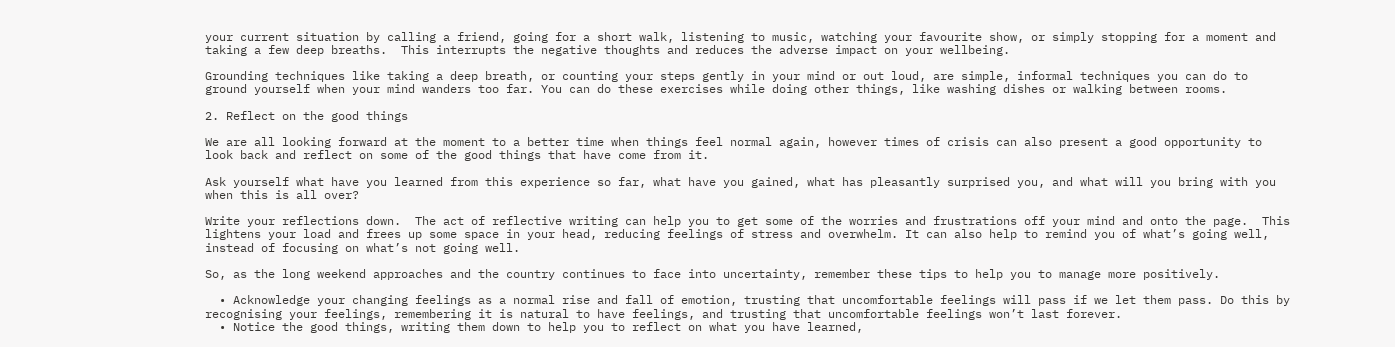your current situation by calling a friend, going for a short walk, listening to music, watching your favourite show, or simply stopping for a moment and taking a few deep breaths.  This interrupts the negative thoughts and reduces the adverse impact on your wellbeing.

Grounding techniques like taking a deep breath, or counting your steps gently in your mind or out loud, are simple, informal techniques you can do to ground yourself when your mind wanders too far. You can do these exercises while doing other things, like washing dishes or walking between rooms.

2. Reflect on the good things

We are all looking forward at the moment to a better time when things feel normal again, however times of crisis can also present a good opportunity to look back and reflect on some of the good things that have come from it.

Ask yourself what have you learned from this experience so far, what have you gained, what has pleasantly surprised you, and what will you bring with you when this is all over?

Write your reflections down.  The act of reflective writing can help you to get some of the worries and frustrations off your mind and onto the page.  This lightens your load and frees up some space in your head, reducing feelings of stress and overwhelm. It can also help to remind you of what’s going well, instead of focusing on what’s not going well.

So, as the long weekend approaches and the country continues to face into uncertainty, remember these tips to help you to manage more positively.

  • Acknowledge your changing feelings as a normal rise and fall of emotion, trusting that uncomfortable feelings will pass if we let them pass. Do this by recognising your feelings, remembering it is natural to have feelings, and trusting that uncomfortable feelings won’t last forever.
  • Notice the good things, writing them down to help you to reflect on what you have learned,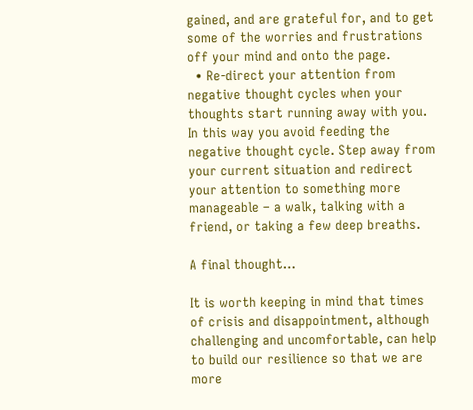gained, and are grateful for, and to get some of the worries and frustrations off your mind and onto the page.
  • Re-direct your attention from negative thought cycles when your thoughts start running away with you. In this way you avoid feeding the negative thought cycle. Step away from your current situation and redirect your attention to something more manageable – a walk, talking with a friend, or taking a few deep breaths.

A final thought…

It is worth keeping in mind that times of crisis and disappointment, although challenging and uncomfortable, can help to build our resilience so that we are more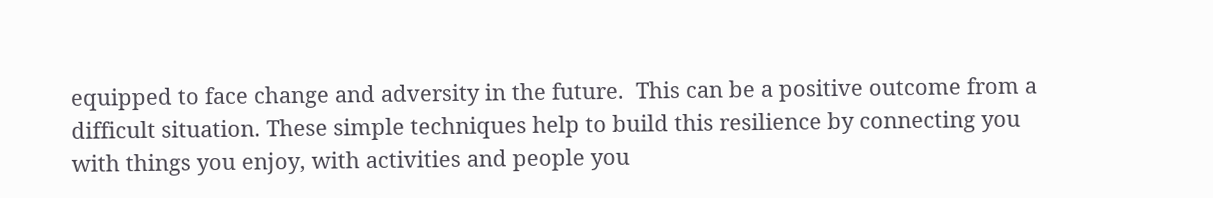equipped to face change and adversity in the future.  This can be a positive outcome from a difficult situation. These simple techniques help to build this resilience by connecting you with things you enjoy, with activities and people you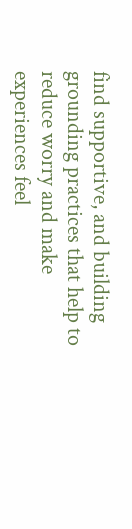find supportive, and building grounding practices that help to reduce worry and make experiences feel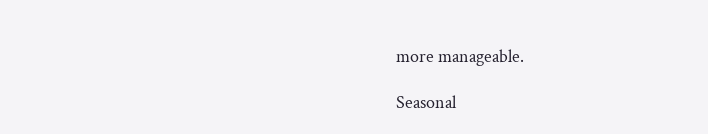more manageable.

Seasonal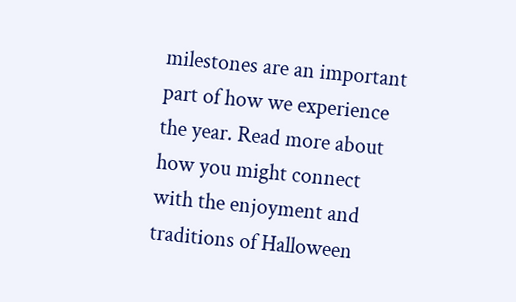milestones are an important part of how we experience the year. Read more about how you might connect with the enjoyment and traditions of Halloween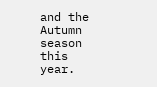and the Autumn season this year.